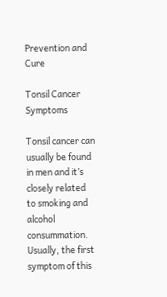Prevention and Cure

Tonsil Cancer Symptoms

Tonsil cancer can usually be found in men and it’s closely related to smoking and alcohol consummation. Usually, the first symptom of this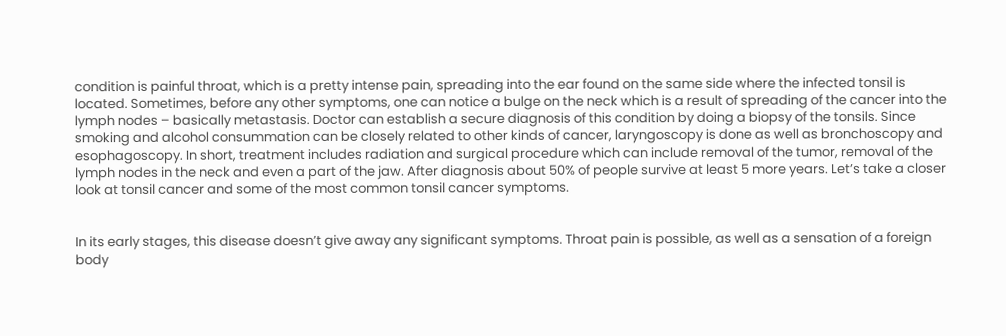condition is painful throat, which is a pretty intense pain, spreading into the ear found on the same side where the infected tonsil is located. Sometimes, before any other symptoms, one can notice a bulge on the neck which is a result of spreading of the cancer into the lymph nodes – basically metastasis. Doctor can establish a secure diagnosis of this condition by doing a biopsy of the tonsils. Since smoking and alcohol consummation can be closely related to other kinds of cancer, laryngoscopy is done as well as bronchoscopy and esophagoscopy. In short, treatment includes radiation and surgical procedure which can include removal of the tumor, removal of the lymph nodes in the neck and even a part of the jaw. After diagnosis about 50% of people survive at least 5 more years. Let’s take a closer look at tonsil cancer and some of the most common tonsil cancer symptoms.


In its early stages, this disease doesn’t give away any significant symptoms. Throat pain is possible, as well as a sensation of a foreign body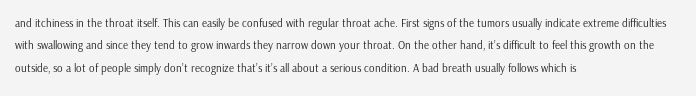and itchiness in the throat itself. This can easily be confused with regular throat ache. First signs of the tumors usually indicate extreme difficulties with swallowing and since they tend to grow inwards they narrow down your throat. On the other hand, it’s difficult to feel this growth on the outside, so a lot of people simply don’t recognize that’s it’s all about a serious condition. A bad breath usually follows which is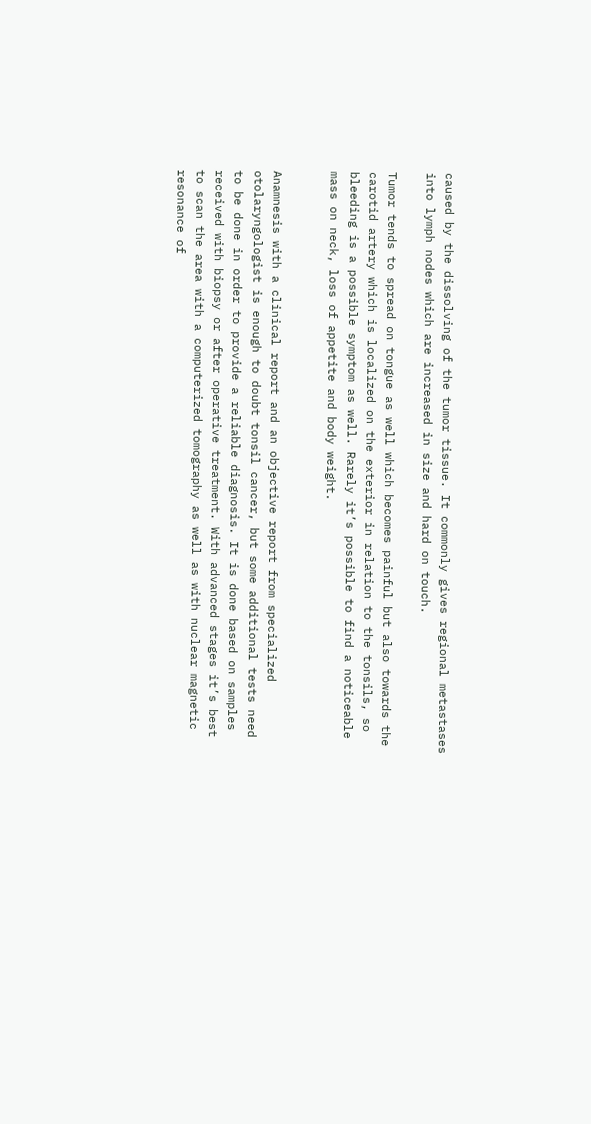caused by the dissolving of the tumor tissue. It commonly gives regional metastases into lymph nodes which are increased in size and hard on touch.

Tumor tends to spread on tongue as well which becomes painful but also towards the carotid artery which is localized on the exterior in relation to the tonsils, so bleeding is a possible symptom as well. Rarely it’s possible to find a noticeable mass on neck, loss of appetite and body weight.


Anamnesis with a clinical report and an objective report from specialized otolaryngologist is enough to doubt tonsil cancer, but some additional tests need to be done in order to provide a reliable diagnosis. It is done based on samples received with biopsy or after operative treatment. With advanced stages it’s best to scan the area with a computerized tomography as well as with nuclear magnetic resonance of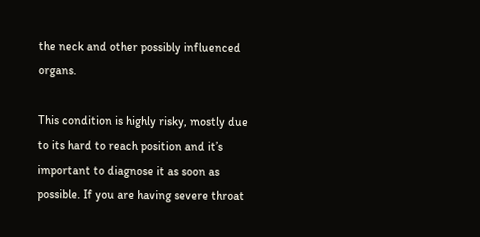the neck and other possibly influenced organs.

This condition is highly risky, mostly due to its hard to reach position and it’s important to diagnose it as soon as possible. If you are having severe throat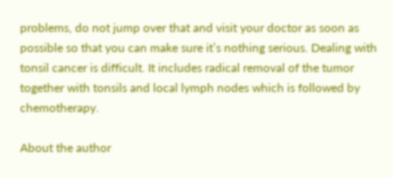problems, do not jump over that and visit your doctor as soon as possible so that you can make sure it’s nothing serious. Dealing with tonsil cancer is difficult. It includes radical removal of the tumor together with tonsils and local lymph nodes which is followed by chemotherapy.

About the author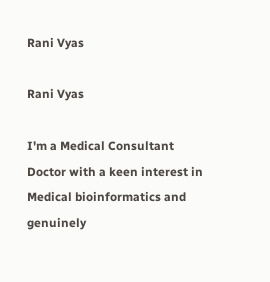Rani Vyas

Rani Vyas

I'm a Medical Consultant Doctor with a keen interest in Medical bioinformatics and genuinely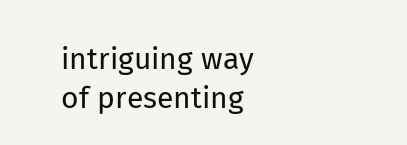intriguing way of presenting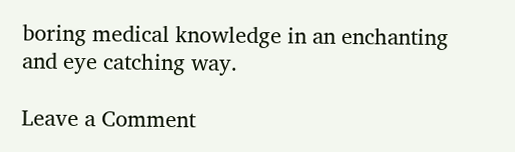boring medical knowledge in an enchanting and eye catching way.

Leave a Comment